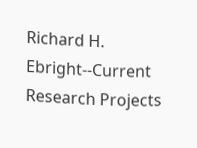Richard H. Ebright--Current Research Projects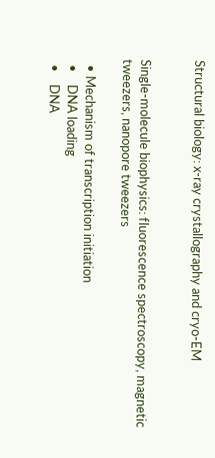Structural biology: x-ray crystallography and cryo-EM


Single-molecule biophysics: fluorescence spectroscopy, magnetic tweezers, nanopore tweezers

  • Mechanism of transcription initiation
  •    DNA loading
  •    DNA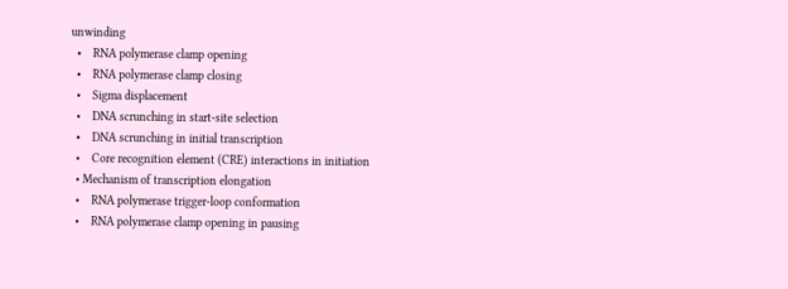unwinding
  •    RNA polymerase clamp opening
  •    RNA polymerase clamp closing
  •    Sigma displacement
  •    DNA scrunching in start-site selection
  •    DNA scrunching in initial transcription
  •    Core recognition element (CRE) interactions in initiation
  • Mechanism of transcription elongation
  •    RNA polymerase trigger-loop conformation
  •    RNA polymerase clamp opening in pausing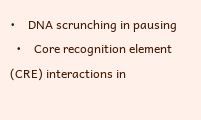•    DNA scrunching in pausing
  •    Core recognition element (CRE) interactions in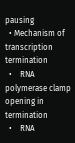pausing
  • Mechanism of transcription termination
  •    RNA polymerase clamp opening in termination
  •    RNA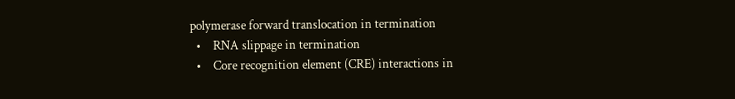polymerase forward translocation in termination
  •    RNA slippage in termination
  •    Core recognition element (CRE) interactions in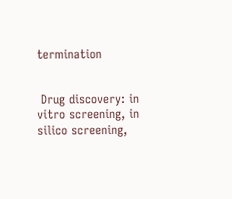termination


 Drug discovery: in vitro screening, in silico screening,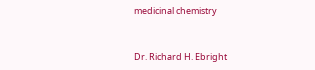medicinal chemistry


Dr. Richard H. Ebright